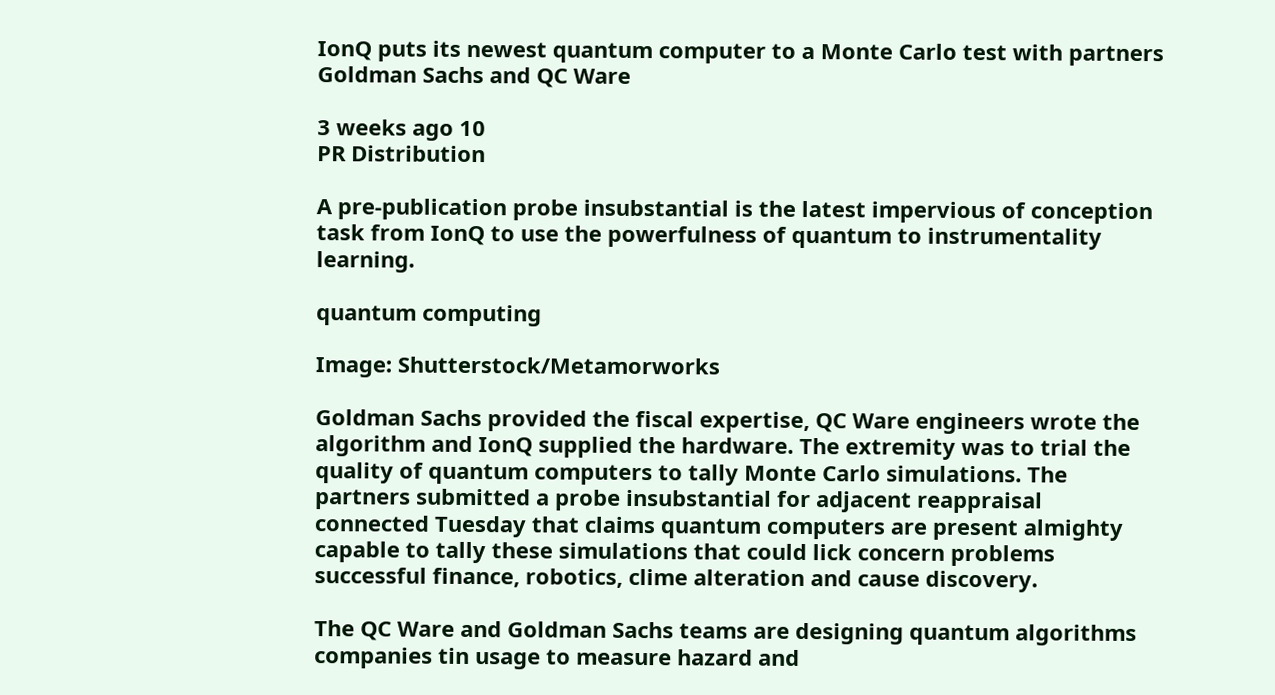IonQ puts its newest quantum computer to a Monte Carlo test with partners Goldman Sachs and QC Ware

3 weeks ago 10
PR Distribution

A pre-publication probe insubstantial is the latest impervious of conception task from IonQ to use the powerfulness of quantum to instrumentality learning.

quantum computing

Image: Shutterstock/Metamorworks

Goldman Sachs provided the fiscal expertise, QC Ware engineers wrote the algorithm and IonQ supplied the hardware. The extremity was to trial the quality of quantum computers to tally Monte Carlo simulations. The partners submitted a probe insubstantial for adjacent reappraisal connected Tuesday that claims quantum computers are present almighty capable to tally these simulations that could lick concern problems successful finance, robotics, clime alteration and cause discovery.

The QC Ware and Goldman Sachs teams are designing quantum algorithms companies tin usage to measure hazard and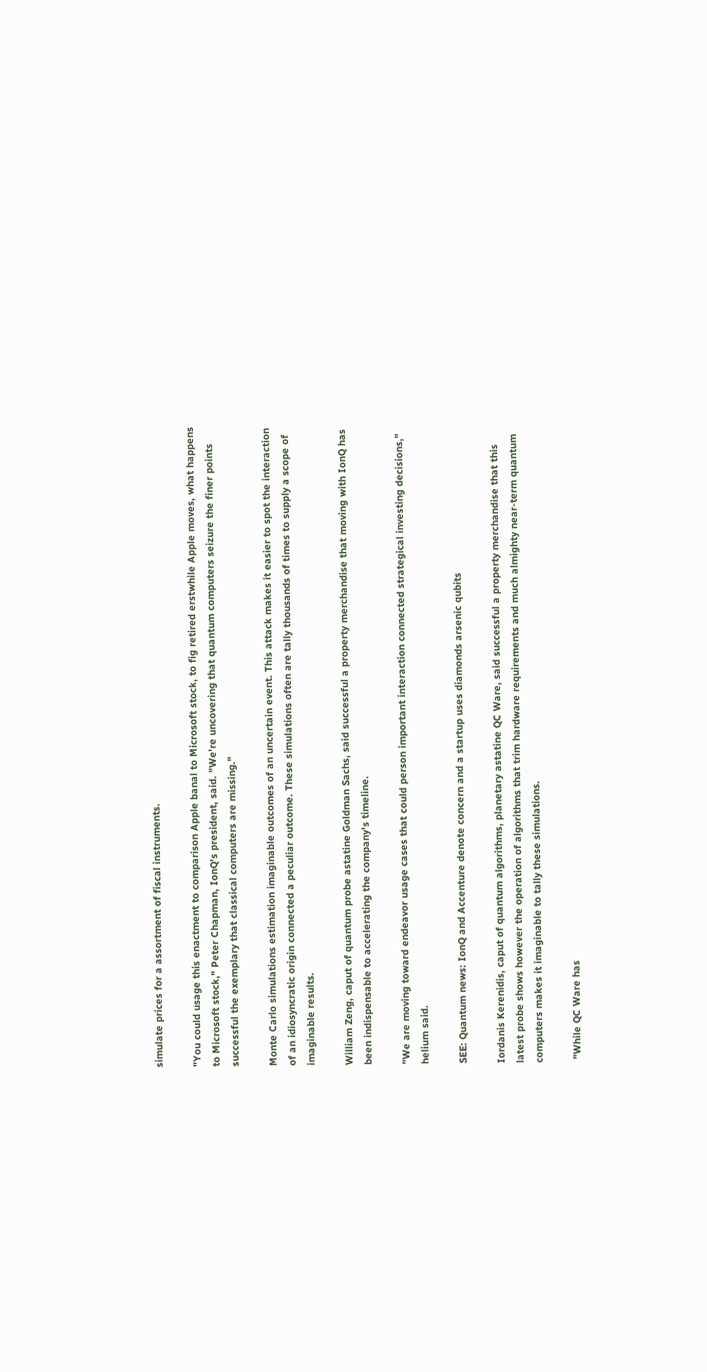simulate prices for a assortment of fiscal instruments.

"You could usage this enactment to comparison Apple banal to Microsoft stock, to fig retired erstwhile Apple moves, what happens to Microsoft stock," Peter Chapman, IonQ's president, said. "We're uncovering that quantum computers seizure the finer points successful the exemplary that classical computers are missing."

Monte Carlo simulations estimation imaginable outcomes of an uncertain event. This attack makes it easier to spot the interaction of an idiosyncratic origin connected a peculiar outcome. These simulations often are tally thousands of times to supply a scope of imaginable results.

William Zeng, caput of quantum probe astatine Goldman Sachs, said successful a property merchandise that moving with IonQ has been indispensable to accelerating the company's timeline.

"We are moving toward endeavor usage cases that could person important interaction connected strategical investing decisions," helium said.

SEE: Quantum news: IonQ and Accenture denote concern and a startup uses diamonds arsenic qubits

Iordanis Kerenidis, caput of quantum algorithms, planetary astatine QC Ware, said successful a property merchandise that this latest probe shows however the operation of algorithms that trim hardware requirements and much almighty near-term quantum computers makes it imaginable to tally these simulations.

 "While QC Ware has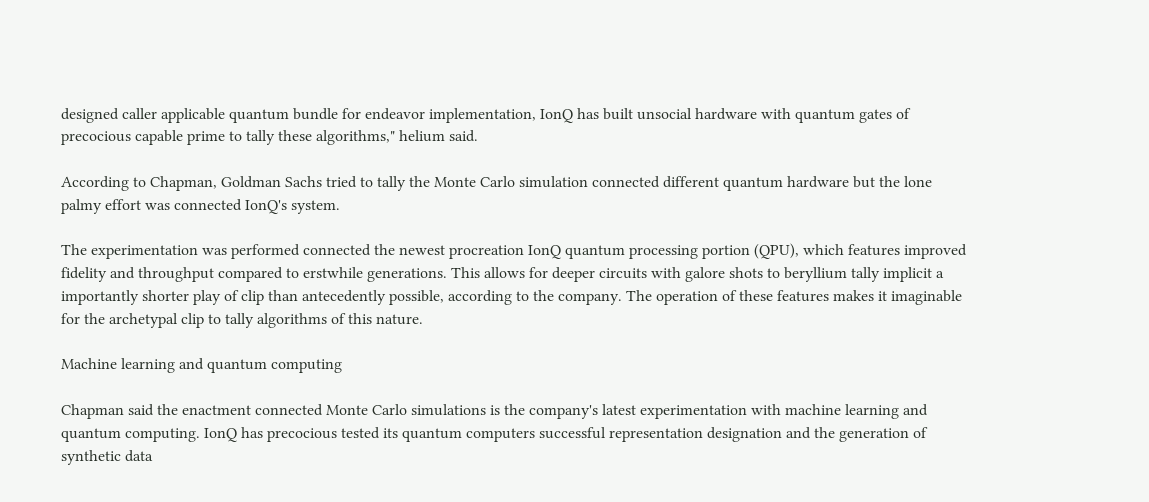designed caller applicable quantum bundle for endeavor implementation, IonQ has built unsocial hardware with quantum gates of precocious capable prime to tally these algorithms," helium said.

According to Chapman, Goldman Sachs tried to tally the Monte Carlo simulation connected different quantum hardware but the lone palmy effort was connected IonQ's system.

The experimentation was performed connected the newest procreation IonQ quantum processing portion (QPU), which features improved fidelity and throughput compared to erstwhile generations. This allows for deeper circuits with galore shots to beryllium tally implicit a importantly shorter play of clip than antecedently possible, according to the company. The operation of these features makes it imaginable for the archetypal clip to tally algorithms of this nature.

Machine learning and quantum computing

Chapman said the enactment connected Monte Carlo simulations is the company's latest experimentation with machine learning and quantum computing. IonQ has precocious tested its quantum computers successful representation designation and the generation of synthetic data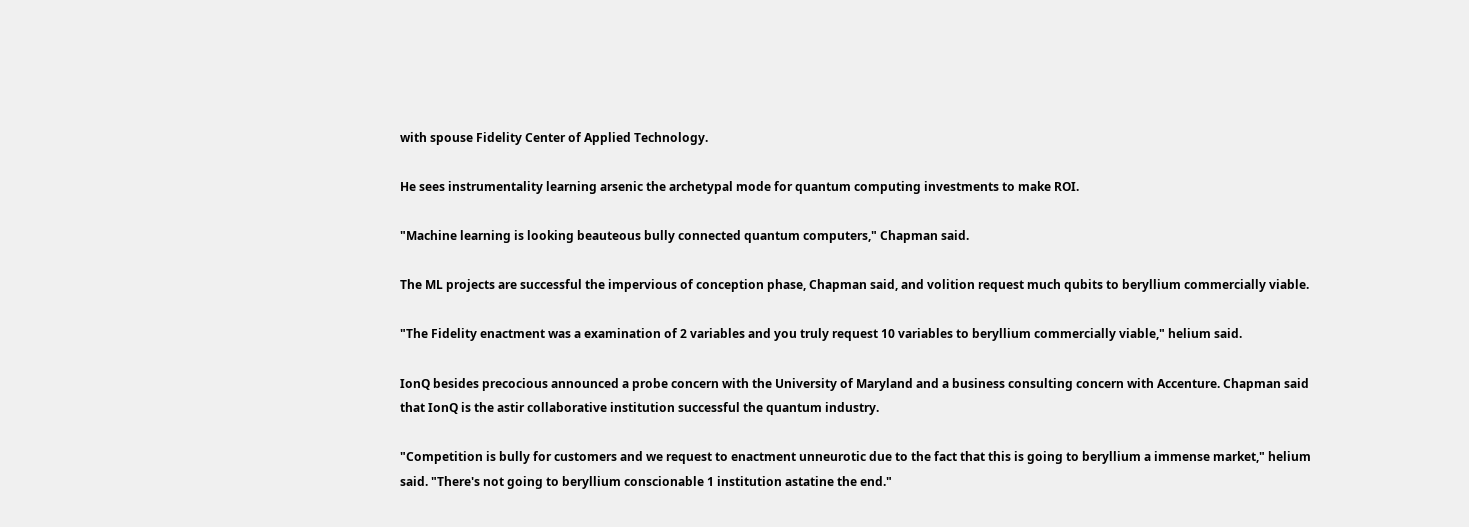with spouse Fidelity Center of Applied Technology.

He sees instrumentality learning arsenic the archetypal mode for quantum computing investments to make ROI.

"Machine learning is looking beauteous bully connected quantum computers," Chapman said.

The ML projects are successful the impervious of conception phase, Chapman said, and volition request much qubits to beryllium commercially viable.

"The Fidelity enactment was a examination of 2 variables and you truly request 10 variables to beryllium commercially viable," helium said.

IonQ besides precocious announced a probe concern with the University of Maryland and a business consulting concern with Accenture. Chapman said that IonQ is the astir collaborative institution successful the quantum industry.

"Competition is bully for customers and we request to enactment unneurotic due to the fact that this is going to beryllium a immense market," helium said. "There's not going to beryllium conscionable 1 institution astatine the end."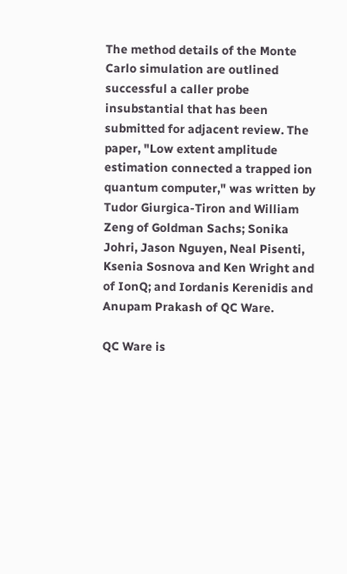The method details of the Monte Carlo simulation are outlined successful a caller probe insubstantial that has been submitted for adjacent review. The paper, "Low extent amplitude estimation connected a trapped ion quantum computer," was written by Tudor Giurgica-Tiron and William Zeng of Goldman Sachs; Sonika Johri, Jason Nguyen, Neal Pisenti, Ksenia Sosnova and Ken Wright and of IonQ; and Iordanis Kerenidis and Anupam Prakash of QC Ware.

QC Ware is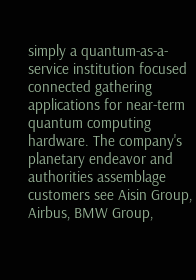simply a quantum-as-a-service institution focused connected gathering applications for near-term quantum computing hardware. The company's planetary endeavor and authorities assemblage customers see Aisin Group, Airbus, BMW Group,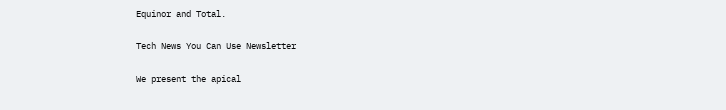Equinor and Total.

Tech News You Can Use Newsletter

We present the apical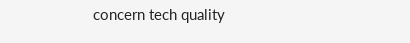concern tech quality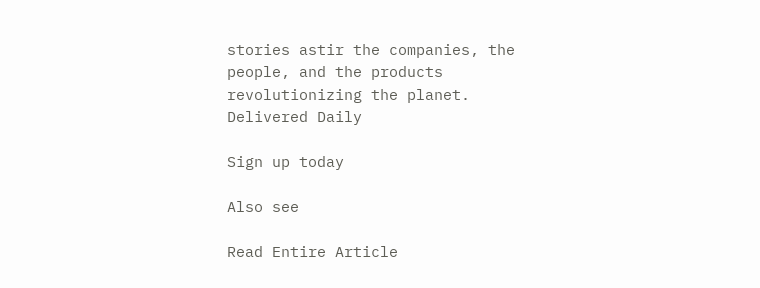stories astir the companies, the people, and the products revolutionizing the planet. Delivered Daily

Sign up today

Also see

Read Entire Article